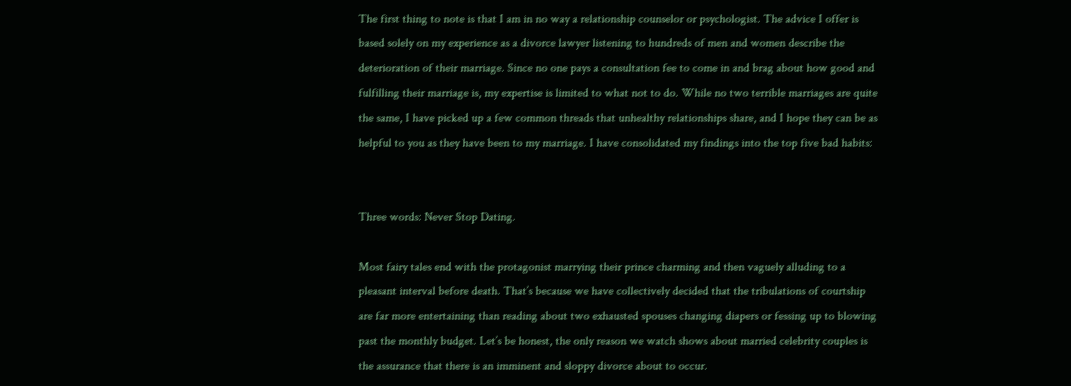The first thing to note is that I am in no way a relationship counselor or psychologist. The advice I offer is based solely on my experience as a divorce lawyer listening to hundreds of men and women describe the deterioration of their marriage. Since no one pays a consultation fee to come in and brag about how good and fulfilling their marriage is, my expertise is limited to what not to do. While no two terrible marriages are quite the same, I have picked up a few common threads that unhealthy relationships share, and I hope they can be as helpful to you as they have been to my marriage. I have consolidated my findings into the top five bad habits:


Three words: Never Stop Dating.

Most fairy tales end with the protagonist marrying their prince charming and then vaguely alluding to a pleasant interval before death. That’s because we have collectively decided that the tribulations of courtship are far more entertaining than reading about two exhausted spouses changing diapers or fessing up to blowing past the monthly budget. Let’s be honest, the only reason we watch shows about married celebrity couples is the assurance that there is an imminent and sloppy divorce about to occur.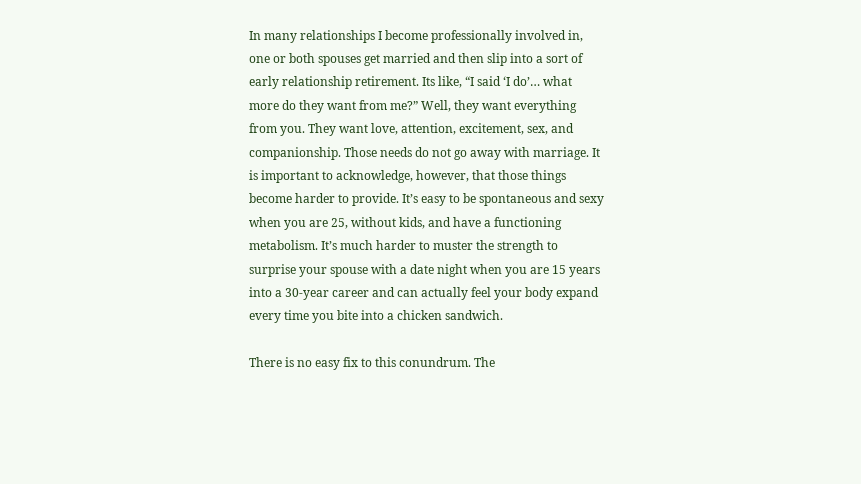In many relationships I become professionally involved in, one or both spouses get married and then slip into a sort of early relationship retirement. Its like, “I said ‘I do’… what more do they want from me?” Well, they want everything from you. They want love, attention, excitement, sex, and companionship. Those needs do not go away with marriage. It is important to acknowledge, however, that those things become harder to provide. It’s easy to be spontaneous and sexy when you are 25, without kids, and have a functioning metabolism. It’s much harder to muster the strength to surprise your spouse with a date night when you are 15 years into a 30-year career and can actually feel your body expand every time you bite into a chicken sandwich.

There is no easy fix to this conundrum. The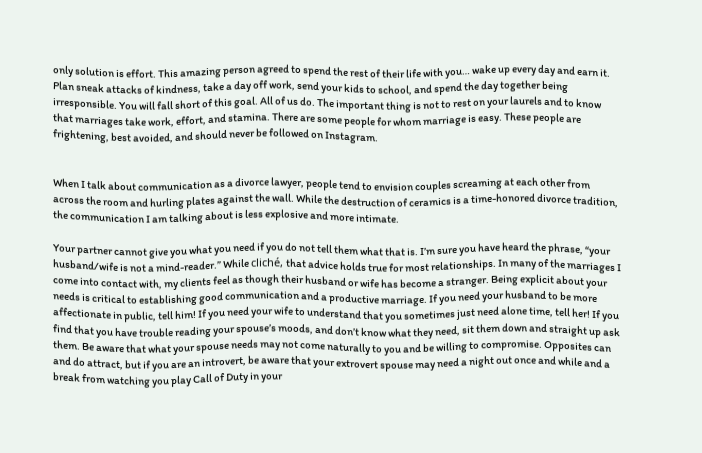only solution is effort. This amazing person agreed to spend the rest of their life with you… wake up every day and earn it. Plan sneak attacks of kindness, take a day off work, send your kids to school, and spend the day together being irresponsible. You will fall short of this goal. All of us do. The important thing is not to rest on your laurels and to know that marriages take work, effort, and stamina. There are some people for whom marriage is easy. These people are frightening, best avoided, and should never be followed on Instagram.


When I talk about communication as a divorce lawyer, people tend to envision couples screaming at each other from across the room and hurling plates against the wall. While the destruction of ceramics is a time-honored divorce tradition, the communication I am talking about is less explosive and more intimate.

Your partner cannot give you what you need if you do not tell them what that is. I’m sure you have heard the phrase, “your husband/wife is not a mind-reader.” While cliché, that advice holds true for most relationships. In many of the marriages I come into contact with, my clients feel as though their husband or wife has become a stranger. Being explicit about your needs is critical to establishing good communication and a productive marriage. If you need your husband to be more affectionate in public, tell him! If you need your wife to understand that you sometimes just need alone time, tell her! If you find that you have trouble reading your spouse’s moods, and don’t know what they need, sit them down and straight up ask them. Be aware that what your spouse needs may not come naturally to you and be willing to compromise. Opposites can and do attract, but if you are an introvert, be aware that your extrovert spouse may need a night out once and while and a break from watching you play Call of Duty in your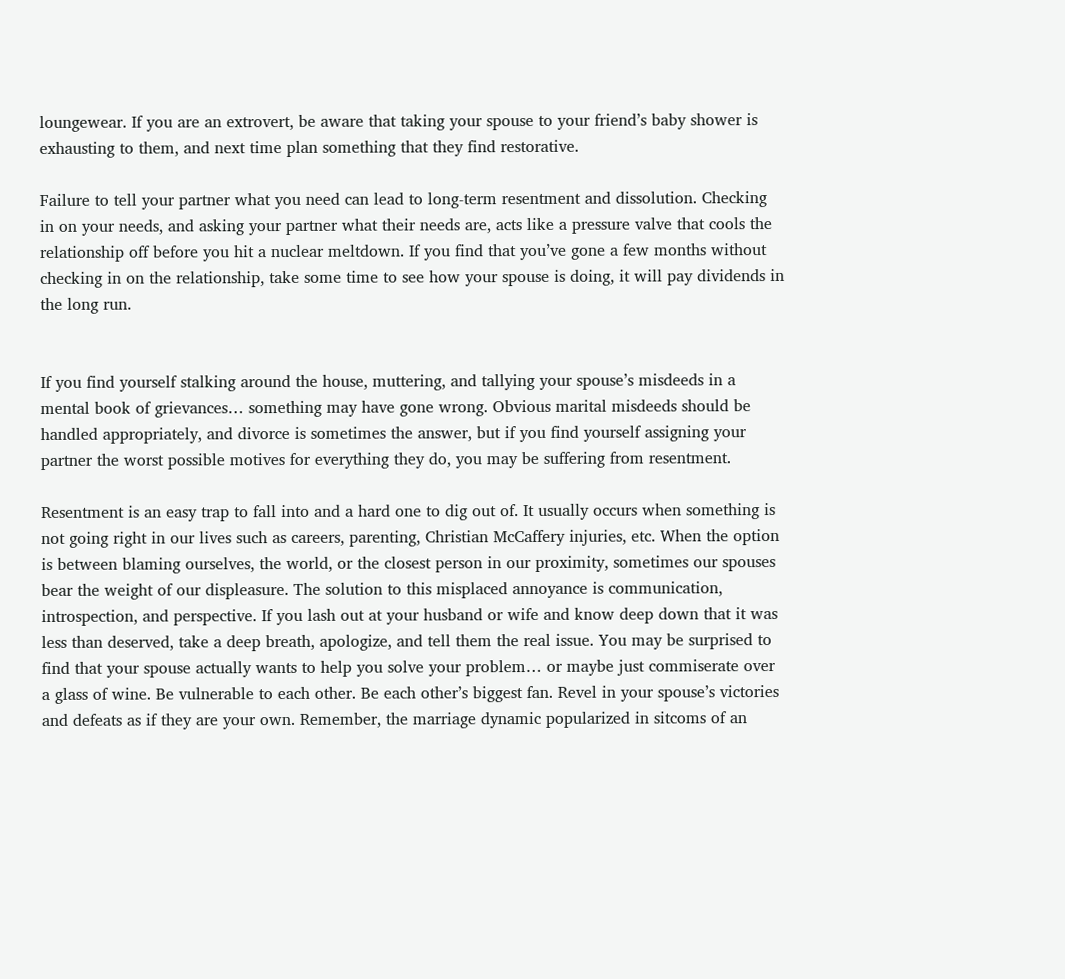loungewear. If you are an extrovert, be aware that taking your spouse to your friend’s baby shower is exhausting to them, and next time plan something that they find restorative.

Failure to tell your partner what you need can lead to long-term resentment and dissolution. Checking in on your needs, and asking your partner what their needs are, acts like a pressure valve that cools the relationship off before you hit a nuclear meltdown. If you find that you’ve gone a few months without checking in on the relationship, take some time to see how your spouse is doing, it will pay dividends in the long run.


If you find yourself stalking around the house, muttering, and tallying your spouse’s misdeeds in a mental book of grievances… something may have gone wrong. Obvious marital misdeeds should be handled appropriately, and divorce is sometimes the answer, but if you find yourself assigning your partner the worst possible motives for everything they do, you may be suffering from resentment.

Resentment is an easy trap to fall into and a hard one to dig out of. It usually occurs when something is not going right in our lives such as careers, parenting, Christian McCaffery injuries, etc. When the option is between blaming ourselves, the world, or the closest person in our proximity, sometimes our spouses bear the weight of our displeasure. The solution to this misplaced annoyance is communication, introspection, and perspective. If you lash out at your husband or wife and know deep down that it was less than deserved, take a deep breath, apologize, and tell them the real issue. You may be surprised to find that your spouse actually wants to help you solve your problem… or maybe just commiserate over a glass of wine. Be vulnerable to each other. Be each other’s biggest fan. Revel in your spouse’s victories and defeats as if they are your own. Remember, the marriage dynamic popularized in sitcoms of an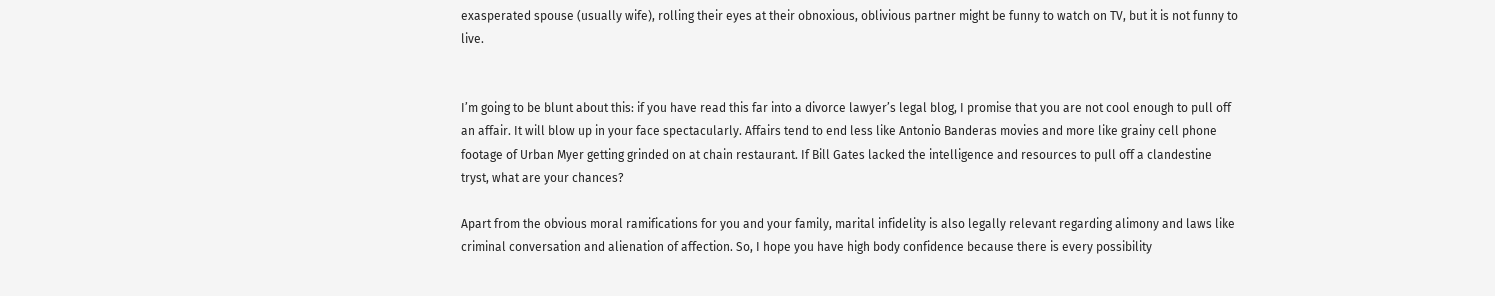exasperated spouse (usually wife), rolling their eyes at their obnoxious, oblivious partner might be funny to watch on TV, but it is not funny to live.


I’m going to be blunt about this: if you have read this far into a divorce lawyer’s legal blog, I promise that you are not cool enough to pull off an affair. It will blow up in your face spectacularly. Affairs tend to end less like Antonio Banderas movies and more like grainy cell phone footage of Urban Myer getting grinded on at chain restaurant. If Bill Gates lacked the intelligence and resources to pull off a clandestine tryst, what are your chances?

Apart from the obvious moral ramifications for you and your family, marital infidelity is also legally relevant regarding alimony and laws like criminal conversation and alienation of affection. So, I hope you have high body confidence because there is every possibility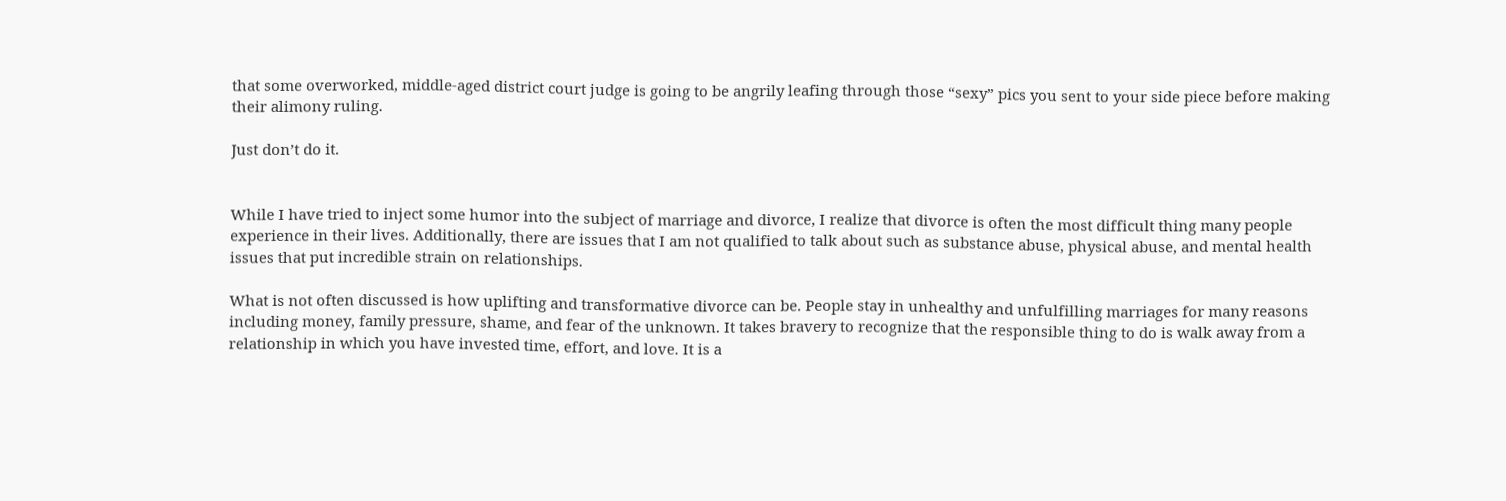that some overworked, middle-aged district court judge is going to be angrily leafing through those “sexy” pics you sent to your side piece before making their alimony ruling.

Just don’t do it.


While I have tried to inject some humor into the subject of marriage and divorce, I realize that divorce is often the most difficult thing many people experience in their lives. Additionally, there are issues that I am not qualified to talk about such as substance abuse, physical abuse, and mental health issues that put incredible strain on relationships.

What is not often discussed is how uplifting and transformative divorce can be. People stay in unhealthy and unfulfilling marriages for many reasons including money, family pressure, shame, and fear of the unknown. It takes bravery to recognize that the responsible thing to do is walk away from a relationship in which you have invested time, effort, and love. It is a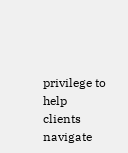privilege to help clients navigate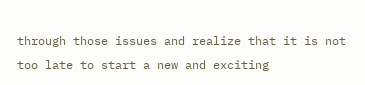through those issues and realize that it is not too late to start a new and exciting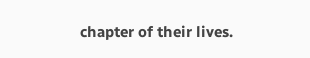chapter of their lives.